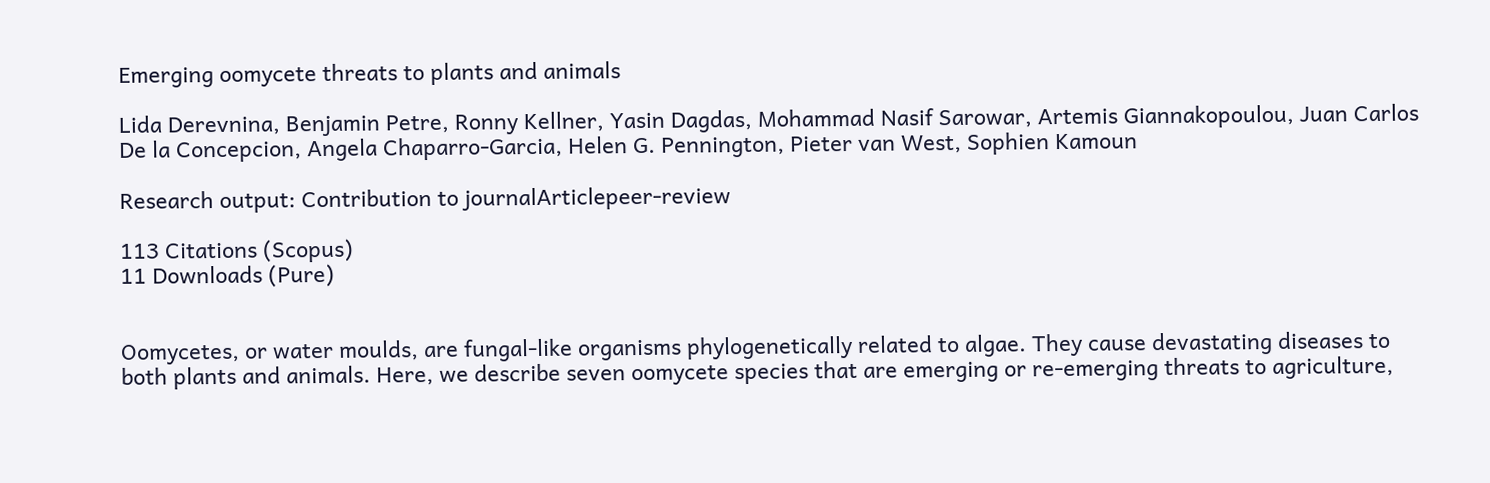Emerging oomycete threats to plants and animals

Lida Derevnina, Benjamin Petre, Ronny Kellner, Yasin Dagdas, Mohammad Nasif Sarowar, Artemis Giannakopoulou, Juan Carlos De la Concepcion, Angela Chaparro-Garcia, Helen G. Pennington, Pieter van West, Sophien Kamoun

Research output: Contribution to journalArticlepeer-review

113 Citations (Scopus)
11 Downloads (Pure)


Oomycetes, or water moulds, are fungal-like organisms phylogenetically related to algae. They cause devastating diseases to both plants and animals. Here, we describe seven oomycete species that are emerging or re-emerging threats to agriculture,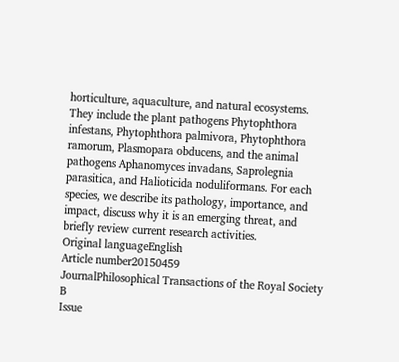horticulture, aquaculture, and natural ecosystems. They include the plant pathogens Phytophthora infestans, Phytophthora palmivora, Phytophthora ramorum, Plasmopara obducens, and the animal pathogens Aphanomyces invadans, Saprolegnia parasitica, and Halioticida noduliformans. For each species, we describe its pathology, importance, and impact, discuss why it is an emerging threat, and briefly review current research activities.
Original languageEnglish
Article number20150459
JournalPhilosophical Transactions of the Royal Society B
Issue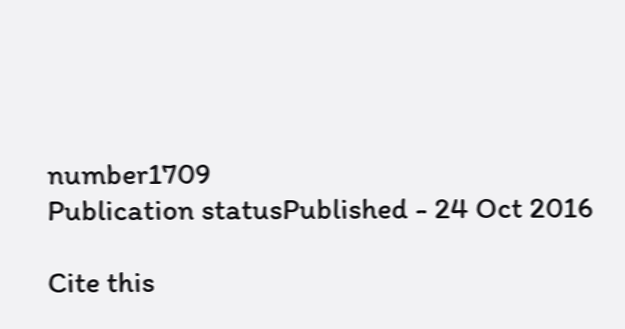number1709
Publication statusPublished - 24 Oct 2016

Cite this